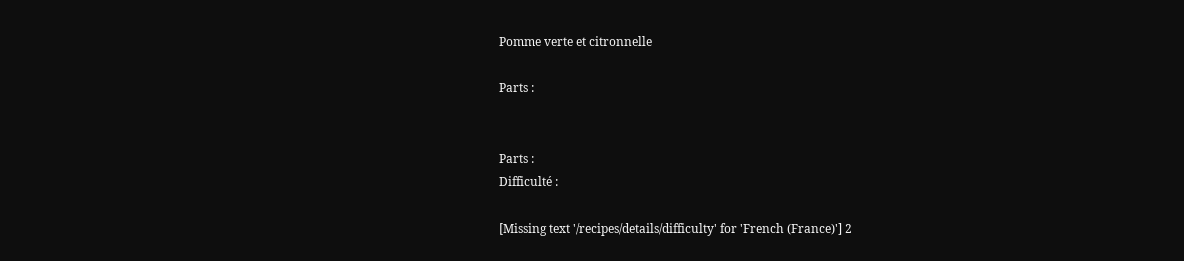Pomme verte et citronnelle

Parts :


Parts :
Difficulté :

[Missing text '/recipes/details/difficulty' for 'French (France)'] 2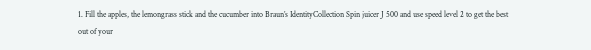1. Fill the apples, the lemongrass stick and the cucumber into Braun’s IdentityCollection Spin juicer J 500 and use speed level 2 to get the best out of your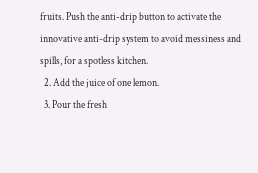fruits. Push the anti-drip button to activate the innovative anti-drip system to avoid messiness and spills, for a spotless kitchen.
  2. Add the juice of one lemon.
  3. Pour the fresh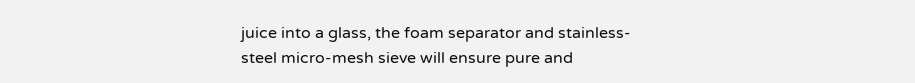juice into a glass, the foam separator and stainless-steel micro-mesh sieve will ensure pure and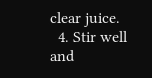clear juice.
  4. Stir well and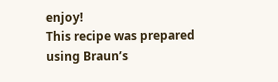enjoy!
This recipe was prepared using Braun’s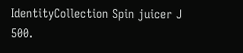IdentityCollection Spin juicer J 500.